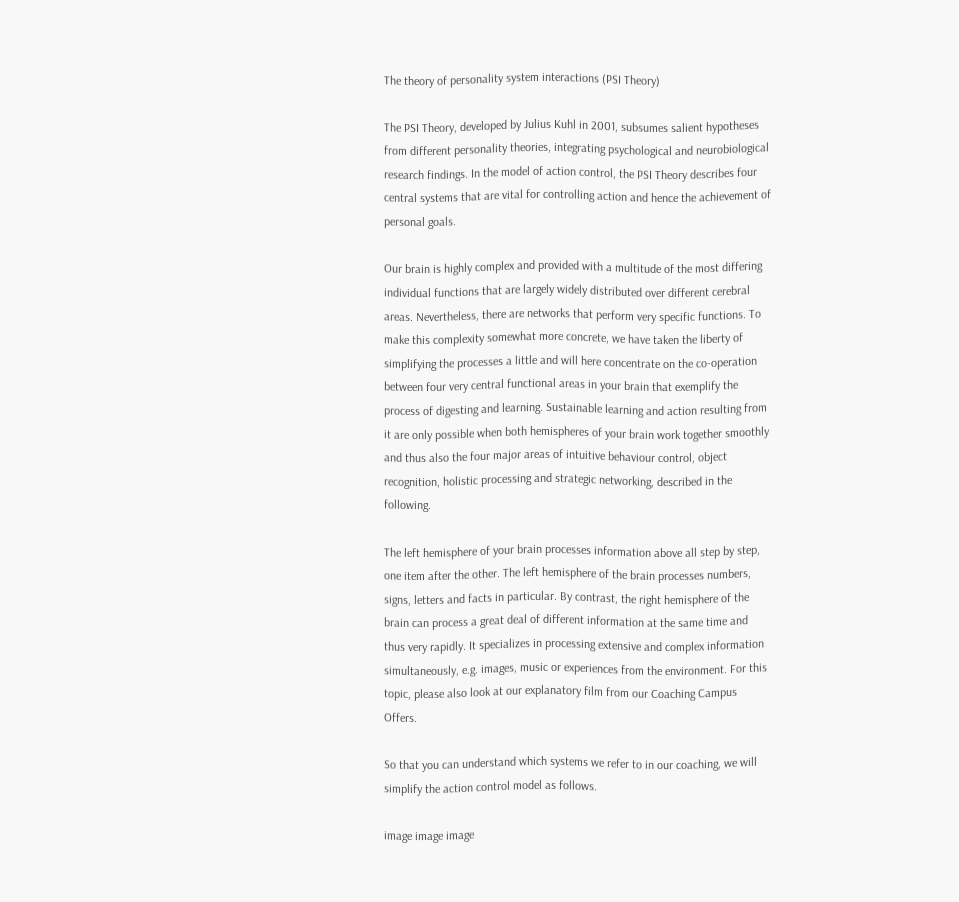The theory of personality system interactions (PSI Theory)

The PSI Theory, developed by Julius Kuhl in 2001, subsumes salient hypotheses from different personality theories, integrating psychological and neurobiological research findings. In the model of action control, the PSI Theory describes four central systems that are vital for controlling action and hence the achievement of personal goals.

Our brain is highly complex and provided with a multitude of the most differing individual functions that are largely widely distributed over different cerebral areas. Nevertheless, there are networks that perform very specific functions. To make this complexity somewhat more concrete, we have taken the liberty of simplifying the processes a little and will here concentrate on the co-operation between four very central functional areas in your brain that exemplify the process of digesting and learning. Sustainable learning and action resulting from it are only possible when both hemispheres of your brain work together smoothly and thus also the four major areas of intuitive behaviour control, object recognition, holistic processing and strategic networking, described in the following.

The left hemisphere of your brain processes information above all step by step, one item after the other. The left hemisphere of the brain processes numbers, signs, letters and facts in particular. By contrast, the right hemisphere of the brain can process a great deal of different information at the same time and thus very rapidly. It specializes in processing extensive and complex information simultaneously, e.g. images, music or experiences from the environment. For this topic, please also look at our explanatory film from our Coaching Campus Offers.

So that you can understand which systems we refer to in our coaching, we will simplify the action control model as follows.

image image image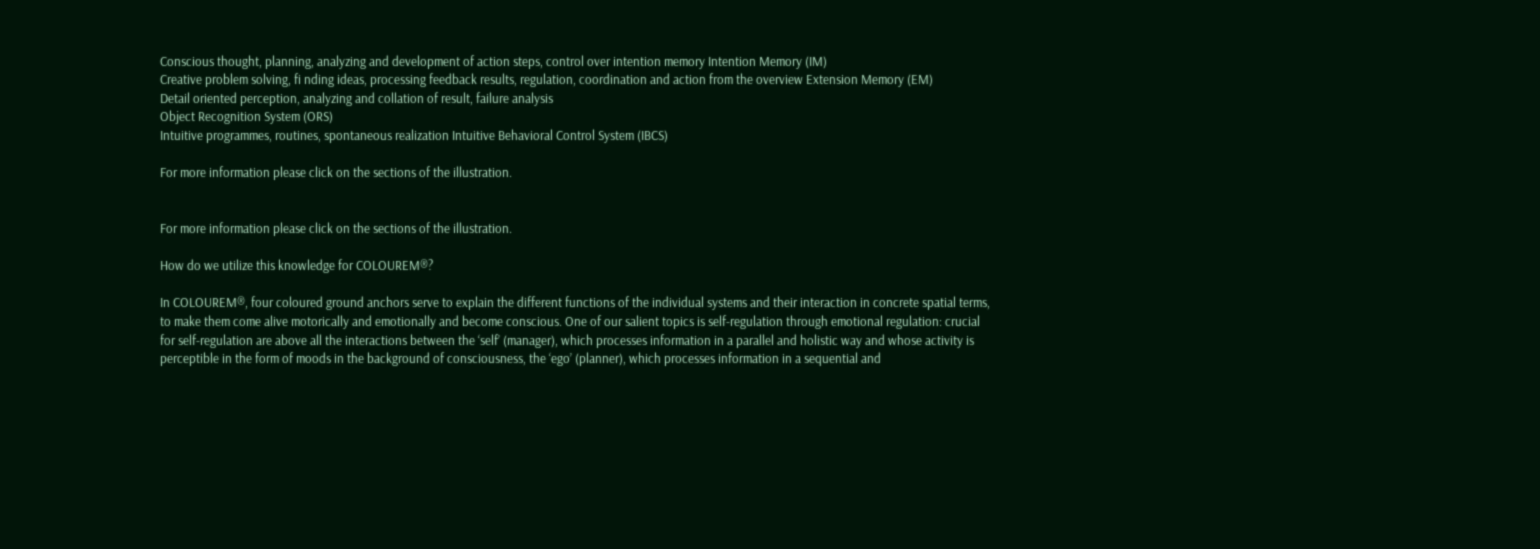Conscious thought, planning, analyzing and development of action steps, control over intention memory Intention Memory (IM)
Creative problem solving, fi nding ideas, processing feedback results, regulation, coordination and action from the overview Extension Memory (EM)
Detail oriented perception, analyzing and collation of result, failure analysis
Object Recognition System (ORS)
Intuitive programmes, routines, spontaneous realization Intuitive Behavioral Control System (IBCS)

For more information please click on the sections of the illustration.


For more information please click on the sections of the illustration.

How do we utilize this knowledge for COLOUREM®?

In COLOUREM®, four coloured ground anchors serve to explain the different functions of the individual systems and their interaction in concrete spatial terms, to make them come alive motorically and emotionally and become conscious. One of our salient topics is self-regulation through emotional regulation: crucial for self-regulation are above all the interactions between the ‘self’ (manager), which processes information in a parallel and holistic way and whose activity is perceptible in the form of moods in the background of consciousness, the ‘ego’ (planner), which processes information in a sequential and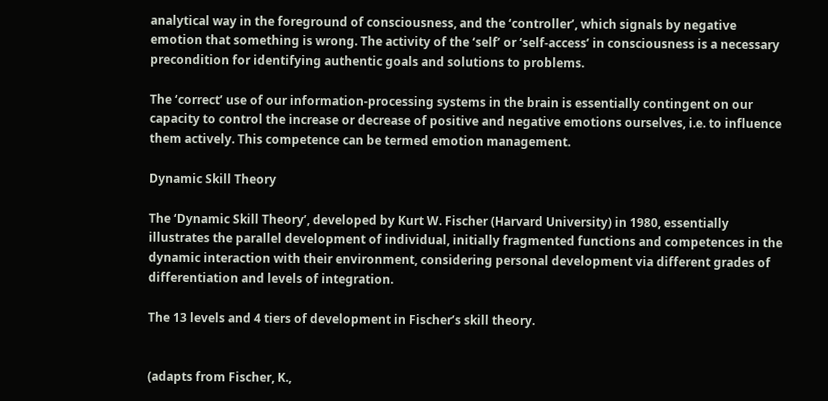analytical way in the foreground of consciousness, and the ‘controller’, which signals by negative emotion that something is wrong. The activity of the ‘self’ or ‘self-access’ in consciousness is a necessary precondition for identifying authentic goals and solutions to problems.

The ‘correct’ use of our information-processing systems in the brain is essentially contingent on our capacity to control the increase or decrease of positive and negative emotions ourselves, i.e. to influence them actively. This competence can be termed emotion management.

Dynamic Skill Theory

The ‘Dynamic Skill Theory’, developed by Kurt W. Fischer (Harvard University) in 1980, essentially illustrates the parallel development of individual, initially fragmented functions and competences in the dynamic interaction with their environment, considering personal development via different grades of differentiation and levels of integration.

The 13 levels and 4 tiers of development in Fischer’s skill theory.


(adapts from Fischer, K.,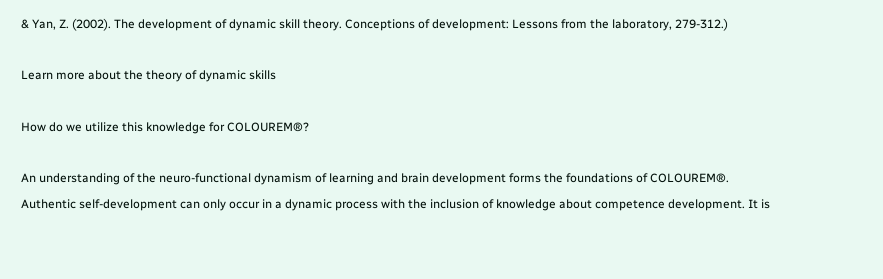& Yan, Z. (2002). The development of dynamic skill theory. Conceptions of development: Lessons from the laboratory, 279-312.)

Learn more about the theory of dynamic skills

How do we utilize this knowledge for COLOUREM®?

An understanding of the neuro-functional dynamism of learning and brain development forms the foundations of COLOUREM®. Authentic self-development can only occur in a dynamic process with the inclusion of knowledge about competence development. It is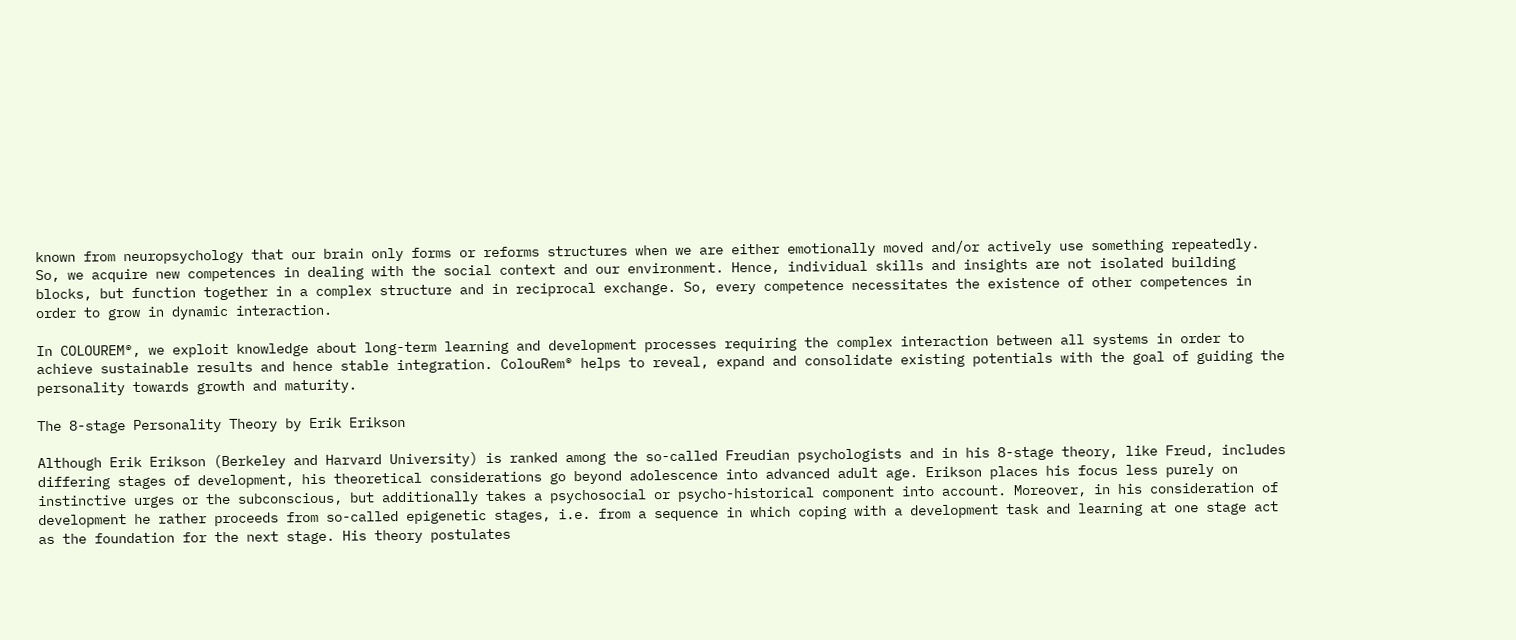known from neuropsychology that our brain only forms or reforms structures when we are either emotionally moved and/or actively use something repeatedly. So, we acquire new competences in dealing with the social context and our environment. Hence, individual skills and insights are not isolated building blocks, but function together in a complex structure and in reciprocal exchange. So, every competence necessitates the existence of other competences in order to grow in dynamic interaction.

In COLOUREM®, we exploit knowledge about long-term learning and development processes requiring the complex interaction between all systems in order to achieve sustainable results and hence stable integration. ColouRem® helps to reveal, expand and consolidate existing potentials with the goal of guiding the personality towards growth and maturity.

The 8-stage Personality Theory by Erik Erikson

Although Erik Erikson (Berkeley and Harvard University) is ranked among the so-called Freudian psychologists and in his 8-stage theory, like Freud, includes differing stages of development, his theoretical considerations go beyond adolescence into advanced adult age. Erikson places his focus less purely on instinctive urges or the subconscious, but additionally takes a psychosocial or psycho-historical component into account. Moreover, in his consideration of development he rather proceeds from so-called epigenetic stages, i.e. from a sequence in which coping with a development task and learning at one stage act as the foundation for the next stage. His theory postulates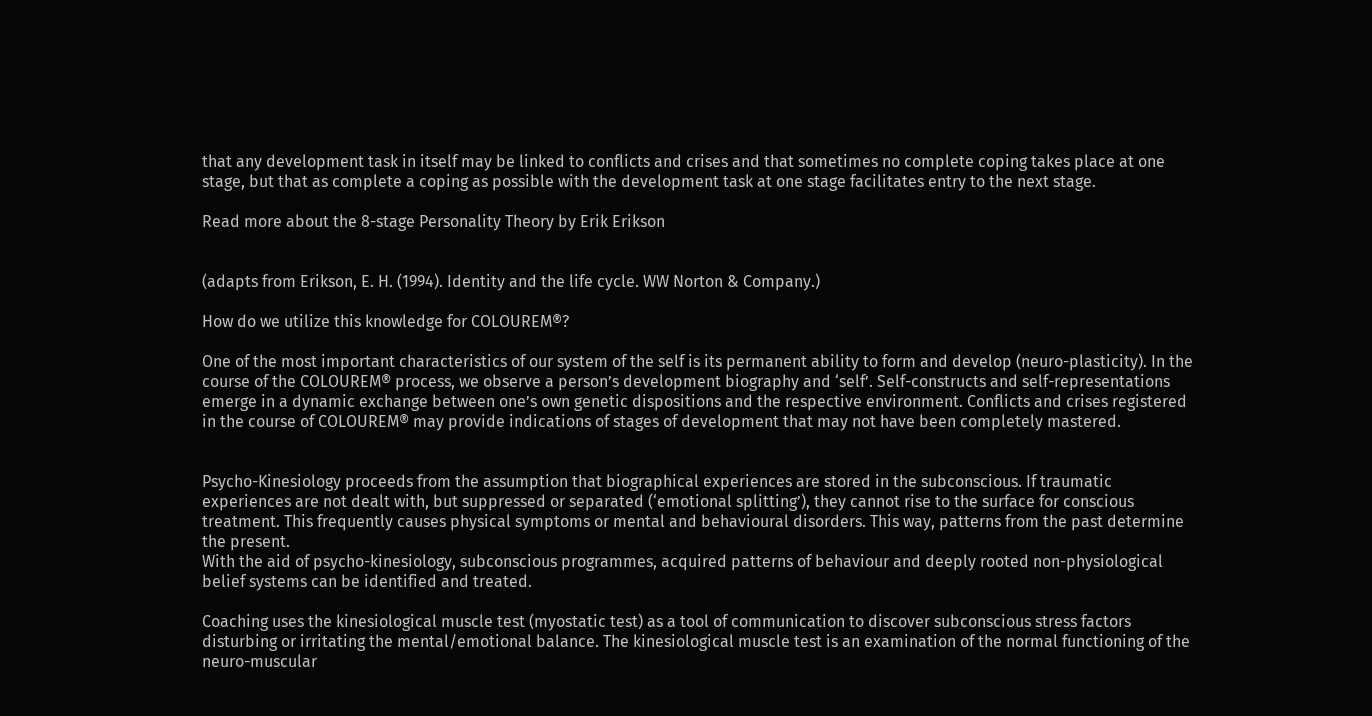that any development task in itself may be linked to conflicts and crises and that sometimes no complete coping takes place at one stage, but that as complete a coping as possible with the development task at one stage facilitates entry to the next stage.

Read more about the 8-stage Personality Theory by Erik Erikson


(adapts from Erikson, E. H. (1994). Identity and the life cycle. WW Norton & Company.)

How do we utilize this knowledge for COLOUREM®?

One of the most important characteristics of our system of the self is its permanent ability to form and develop (neuro-plasticity). In the course of the COLOUREM® process, we observe a person’s development biography and ‘self’. Self-constructs and self-representations emerge in a dynamic exchange between one’s own genetic dispositions and the respective environment. Conflicts and crises registered in the course of COLOUREM® may provide indications of stages of development that may not have been completely mastered.


Psycho-Kinesiology proceeds from the assumption that biographical experiences are stored in the subconscious. If traumatic experiences are not dealt with, but suppressed or separated (‘emotional splitting’), they cannot rise to the surface for conscious treatment. This frequently causes physical symptoms or mental and behavioural disorders. This way, patterns from the past determine the present.
With the aid of psycho-kinesiology, subconscious programmes, acquired patterns of behaviour and deeply rooted non-physiological belief systems can be identified and treated.

Coaching uses the kinesiological muscle test (myostatic test) as a tool of communication to discover subconscious stress factors disturbing or irritating the mental/emotional balance. The kinesiological muscle test is an examination of the normal functioning of the neuro-muscular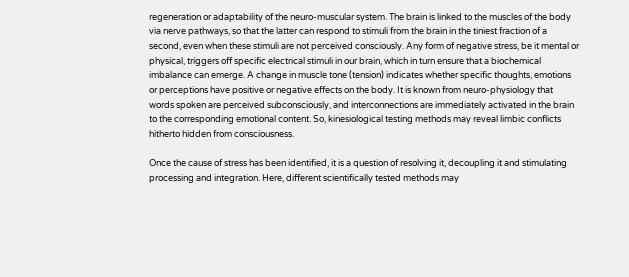regeneration or adaptability of the neuro-muscular system. The brain is linked to the muscles of the body via nerve pathways, so that the latter can respond to stimuli from the brain in the tiniest fraction of a second, even when these stimuli are not perceived consciously. Any form of negative stress, be it mental or physical, triggers off specific electrical stimuli in our brain, which in turn ensure that a biochemical imbalance can emerge. A change in muscle tone (tension) indicates whether specific thoughts, emotions or perceptions have positive or negative effects on the body. It is known from neuro-physiology that words spoken are perceived subconsciously, and interconnections are immediately activated in the brain to the corresponding emotional content. So, kinesiological testing methods may reveal limbic conflicts hitherto hidden from consciousness.

Once the cause of stress has been identified, it is a question of resolving it, decoupling it and stimulating processing and integration. Here, different scientifically tested methods may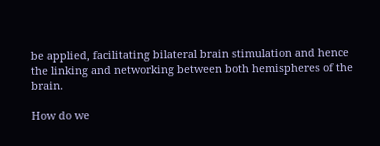be applied, facilitating bilateral brain stimulation and hence the linking and networking between both hemispheres of the brain.

How do we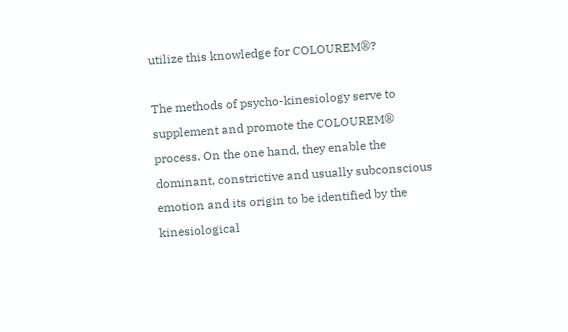utilize this knowledge for COLOUREM®?

The methods of psycho-kinesiology serve to supplement and promote the COLOUREM® process. On the one hand, they enable the dominant, constrictive and usually subconscious emotion and its origin to be identified by the kinesiological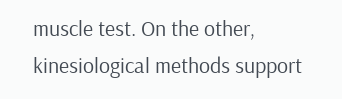muscle test. On the other, kinesiological methods support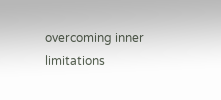overcoming inner limitations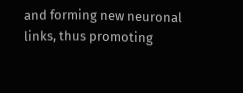and forming new neuronal links, thus promoting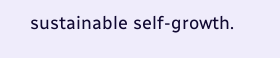sustainable self-growth.